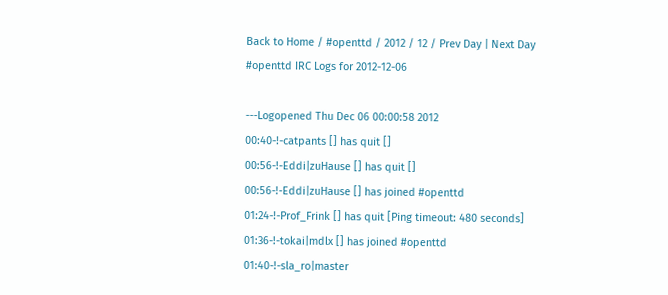Back to Home / #openttd / 2012 / 12 / Prev Day | Next Day
#openttd IRC Logs for 2012-12-06

---Logopened Thu Dec 06 00:00:58 2012
00:40-!-catpants [] has quit []
00:56-!-Eddi|zuHause [] has quit []
00:56-!-Eddi|zuHause [] has joined #openttd
01:24-!-Prof_Frink [] has quit [Ping timeout: 480 seconds]
01:36-!-tokai|mdlx [] has joined #openttd
01:40-!-sla_ro|master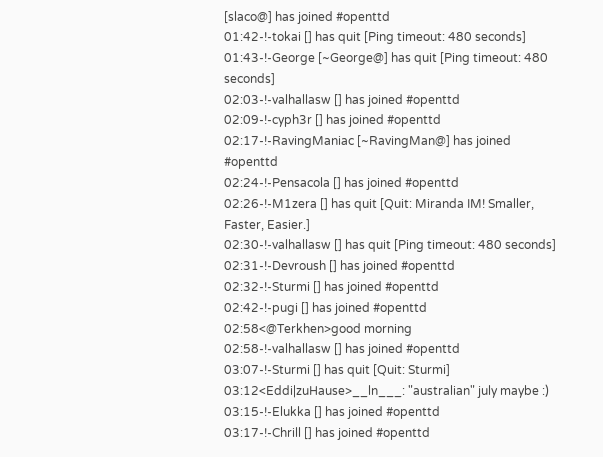[slaco@] has joined #openttd
01:42-!-tokai [] has quit [Ping timeout: 480 seconds]
01:43-!-George [~George@] has quit [Ping timeout: 480 seconds]
02:03-!-valhallasw [] has joined #openttd
02:09-!-cyph3r [] has joined #openttd
02:17-!-RavingManiac [~RavingMan@] has joined #openttd
02:24-!-Pensacola [] has joined #openttd
02:26-!-M1zera [] has quit [Quit: Miranda IM! Smaller, Faster, Easier.]
02:30-!-valhallasw [] has quit [Ping timeout: 480 seconds]
02:31-!-Devroush [] has joined #openttd
02:32-!-Sturmi [] has joined #openttd
02:42-!-pugi [] has joined #openttd
02:58<@Terkhen>good morning
02:58-!-valhallasw [] has joined #openttd
03:07-!-Sturmi [] has quit [Quit: Sturmi]
03:12<Eddi|zuHause>__ln___: "australian" july maybe :)
03:15-!-Elukka [] has joined #openttd
03:17-!-Chrill [] has joined #openttd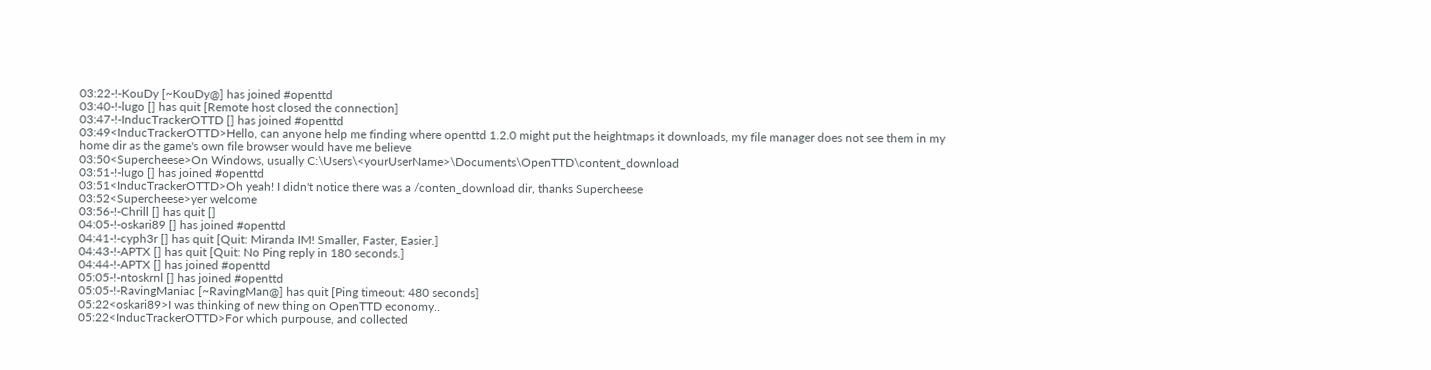03:22-!-KouDy [~KouDy@] has joined #openttd
03:40-!-lugo [] has quit [Remote host closed the connection]
03:47-!-InducTrackerOTTD [] has joined #openttd
03:49<InducTrackerOTTD>Hello, can anyone help me finding where openttd 1.2.0 might put the heightmaps it downloads, my file manager does not see them in my home dir as the game's own file browser would have me believe
03:50<Supercheese>On Windows, usually C:\Users\<yourUserName>\Documents\OpenTTD\content_download
03:51-!-lugo [] has joined #openttd
03:51<InducTrackerOTTD>Oh yeah! I didn't notice there was a /conten_download dir, thanks Supercheese
03:52<Supercheese>yer welcome
03:56-!-Chrill [] has quit []
04:05-!-oskari89 [] has joined #openttd
04:41-!-cyph3r [] has quit [Quit: Miranda IM! Smaller, Faster, Easier.]
04:43-!-APTX [] has quit [Quit: No Ping reply in 180 seconds.]
04:44-!-APTX [] has joined #openttd
05:05-!-ntoskrnl [] has joined #openttd
05:05-!-RavingManiac [~RavingMan@] has quit [Ping timeout: 480 seconds]
05:22<oskari89>I was thinking of new thing on OpenTTD economy..
05:22<InducTrackerOTTD>For which purpouse, and collected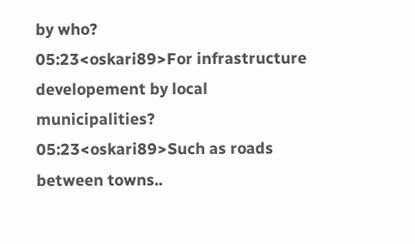by who?
05:23<oskari89>For infrastructure developement by local municipalities?
05:23<oskari89>Such as roads between towns..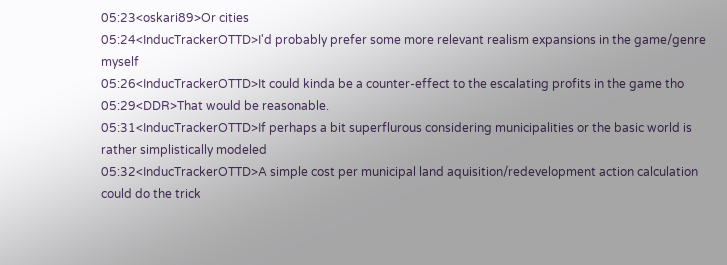05:23<oskari89>Or cities
05:24<InducTrackerOTTD>I'd probably prefer some more relevant realism expansions in the game/genre myself
05:26<InducTrackerOTTD>It could kinda be a counter-effect to the escalating profits in the game tho
05:29<DDR>That would be reasonable.
05:31<InducTrackerOTTD>If perhaps a bit superflurous considering municipalities or the basic world is rather simplistically modeled
05:32<InducTrackerOTTD>A simple cost per municipal land aquisition/redevelopment action calculation could do the trick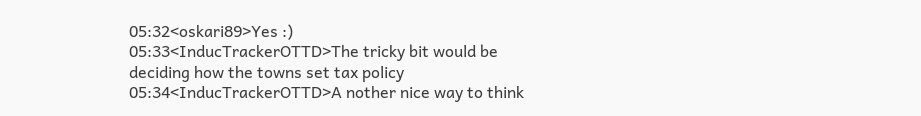05:32<oskari89>Yes :)
05:33<InducTrackerOTTD>The tricky bit would be deciding how the towns set tax policy
05:34<InducTrackerOTTD>A nother nice way to think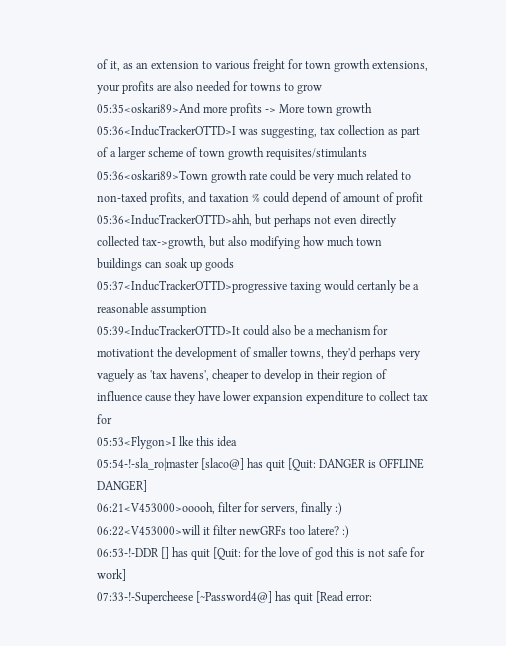of it, as an extension to various freight for town growth extensions, your profits are also needed for towns to grow
05:35<oskari89>And more profits -> More town growth
05:36<InducTrackerOTTD>I was suggesting, tax collection as part of a larger scheme of town growth requisites/stimulants
05:36<oskari89>Town growth rate could be very much related to non-taxed profits, and taxation % could depend of amount of profit
05:36<InducTrackerOTTD>ahh, but perhaps not even directly collected tax->growth, but also modifying how much town buildings can soak up goods
05:37<InducTrackerOTTD>progressive taxing would certanly be a reasonable assumption
05:39<InducTrackerOTTD>It could also be a mechanism for motivationt the development of smaller towns, they'd perhaps very vaguely as 'tax havens', cheaper to develop in their region of influence cause they have lower expansion expenditure to collect tax for
05:53<Flygon>I lke this idea
05:54-!-sla_ro|master [slaco@] has quit [Quit: DANGER is OFFLINE DANGER]
06:21<V453000>ooooh, filter for servers, finally :)
06:22<V453000>will it filter newGRFs too latere? :)
06:53-!-DDR [] has quit [Quit: for the love of god this is not safe for work]
07:33-!-Supercheese [~Password4@] has quit [Read error: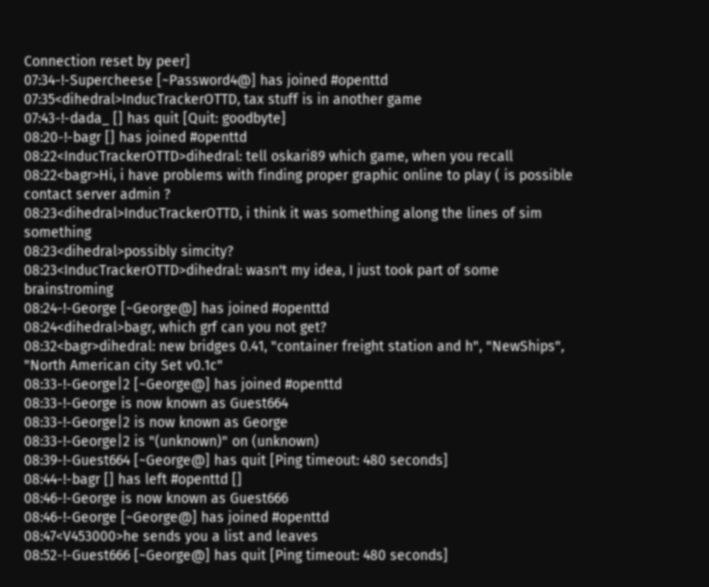Connection reset by peer]
07:34-!-Supercheese [~Password4@] has joined #openttd
07:35<dihedral>InducTrackerOTTD, tax stuff is in another game
07:43-!-dada_ [] has quit [Quit: goodbyte]
08:20-!-bagr [] has joined #openttd
08:22<InducTrackerOTTD>dihedral: tell oskari89 which game, when you recall
08:22<bagr>Hi, i have problems with finding proper graphic online to play ( is possible contact server admin ?
08:23<dihedral>InducTrackerOTTD, i think it was something along the lines of sim something
08:23<dihedral>possibly simcity?
08:23<InducTrackerOTTD>dihedral: wasn't my idea, I just took part of some brainstroming
08:24-!-George [~George@] has joined #openttd
08:24<dihedral>bagr, which grf can you not get?
08:32<bagr>dihedral: new bridges 0.41, "container freight station and h", "NewShips", "North American city Set v0.1c"
08:33-!-George|2 [~George@] has joined #openttd
08:33-!-George is now known as Guest664
08:33-!-George|2 is now known as George
08:33-!-George|2 is "(unknown)" on (unknown)
08:39-!-Guest664 [~George@] has quit [Ping timeout: 480 seconds]
08:44-!-bagr [] has left #openttd []
08:46-!-George is now known as Guest666
08:46-!-George [~George@] has joined #openttd
08:47<V453000>he sends you a list and leaves
08:52-!-Guest666 [~George@] has quit [Ping timeout: 480 seconds]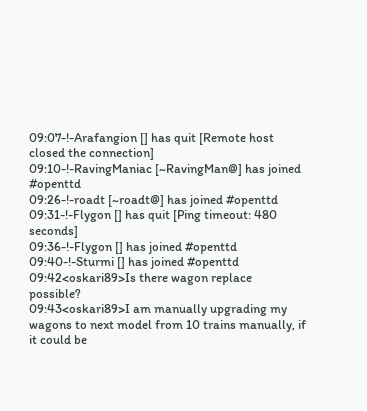09:07-!-Arafangion [] has quit [Remote host closed the connection]
09:10-!-RavingManiac [~RavingMan@] has joined #openttd
09:26-!-roadt [~roadt@] has joined #openttd
09:31-!-Flygon [] has quit [Ping timeout: 480 seconds]
09:36-!-Flygon [] has joined #openttd
09:40-!-Sturmi [] has joined #openttd
09:42<oskari89>Is there wagon replace possible?
09:43<oskari89>I am manually upgrading my wagons to next model from 10 trains manually, if it could be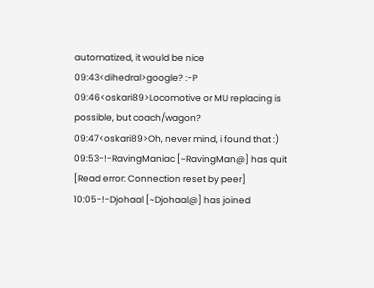automatized, it would be nice
09:43<dihedral>google? :-P
09:46<oskari89>Locomotive or MU replacing is possible, but coach/wagon?
09:47<oskari89>Oh, never mind, i found that :)
09:53-!-RavingManiac [~RavingMan@] has quit [Read error: Connection reset by peer]
10:05-!-Djohaal [~Djohaal@] has joined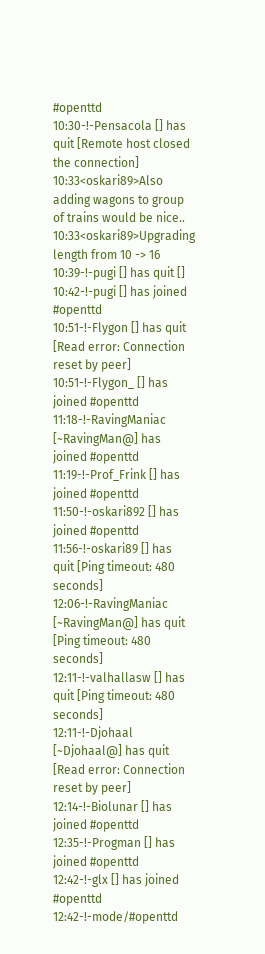#openttd
10:30-!-Pensacola [] has quit [Remote host closed the connection]
10:33<oskari89>Also adding wagons to group of trains would be nice..
10:33<oskari89>Upgrading length from 10 -> 16
10:39-!-pugi [] has quit []
10:42-!-pugi [] has joined #openttd
10:51-!-Flygon [] has quit [Read error: Connection reset by peer]
10:51-!-Flygon_ [] has joined #openttd
11:18-!-RavingManiac [~RavingMan@] has joined #openttd
11:19-!-Prof_Frink [] has joined #openttd
11:50-!-oskari892 [] has joined #openttd
11:56-!-oskari89 [] has quit [Ping timeout: 480 seconds]
12:06-!-RavingManiac [~RavingMan@] has quit [Ping timeout: 480 seconds]
12:11-!-valhallasw [] has quit [Ping timeout: 480 seconds]
12:11-!-Djohaal [~Djohaal@] has quit [Read error: Connection reset by peer]
12:14-!-Biolunar [] has joined #openttd
12:35-!-Progman [] has joined #openttd
12:42-!-glx [] has joined #openttd
12:42-!-mode/#openttd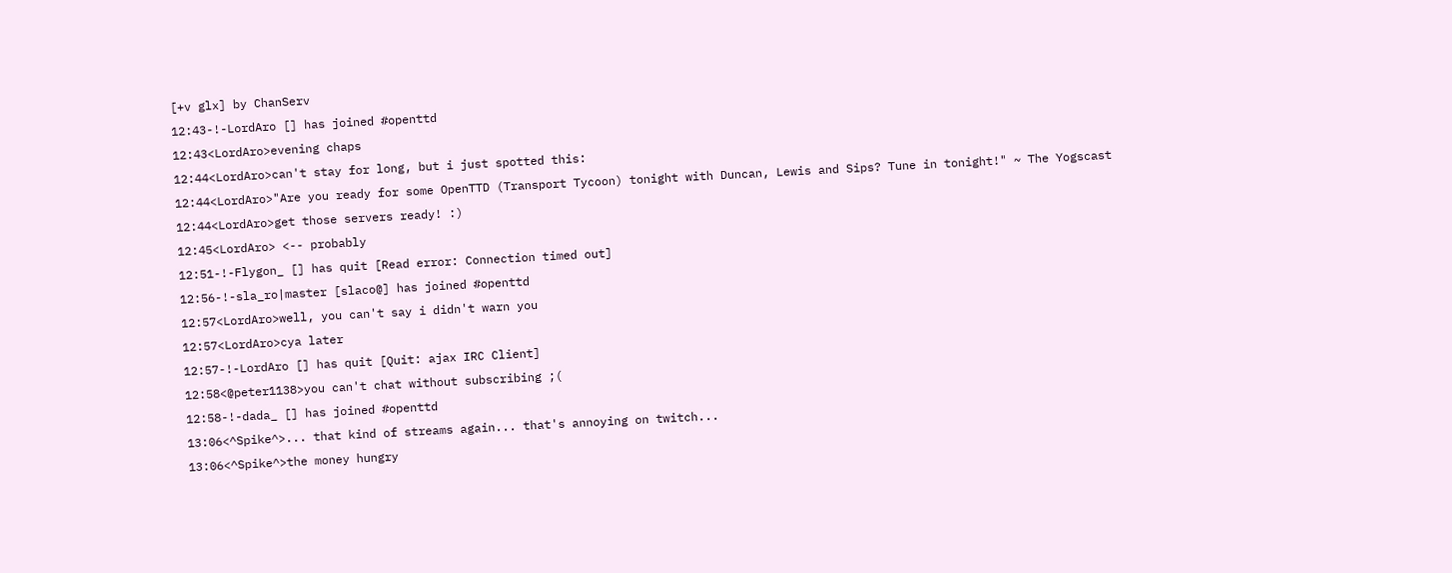[+v glx] by ChanServ
12:43-!-LordAro [] has joined #openttd
12:43<LordAro>evening chaps
12:44<LordAro>can't stay for long, but i just spotted this:
12:44<LordAro>"Are you ready for some OpenTTD (Transport Tycoon) tonight with Duncan, Lewis and Sips? Tune in tonight!" ~ The Yogscast
12:44<LordAro>get those servers ready! :)
12:45<LordAro> <-- probably
12:51-!-Flygon_ [] has quit [Read error: Connection timed out]
12:56-!-sla_ro|master [slaco@] has joined #openttd
12:57<LordAro>well, you can't say i didn't warn you
12:57<LordAro>cya later
12:57-!-LordAro [] has quit [Quit: ajax IRC Client]
12:58<@peter1138>you can't chat without subscribing ;(
12:58-!-dada_ [] has joined #openttd
13:06<^Spike^>... that kind of streams again... that's annoying on twitch...
13:06<^Spike^>the money hungry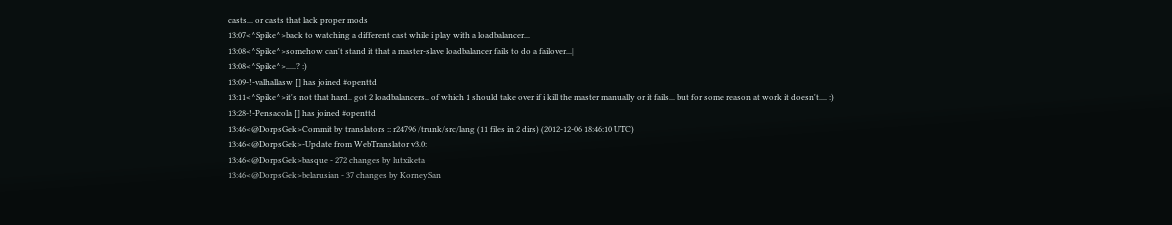casts... or casts that lack proper mods
13:07<^Spike^>back to watching a different cast while i play with a loadbalancer...
13:08<^Spike^>somehow can't stand it that a master-slave loadbalancer fails to do a failover...|
13:08<^Spike^>.....? :)
13:09-!-valhallasw [] has joined #openttd
13:11<^Spike^>it's not that hard.. got 2 loadbalancers.. of which 1 should take over if i kill the master manually or it fails... but for some reason at work it doesn't.... :)
13:28-!-Pensacola [] has joined #openttd
13:46<@DorpsGek>Commit by translators :: r24796 /trunk/src/lang (11 files in 2 dirs) (2012-12-06 18:46:10 UTC)
13:46<@DorpsGek>-Update from WebTranslator v3.0:
13:46<@DorpsGek>basque - 272 changes by lutxiketa
13:46<@DorpsGek>belarusian - 37 changes by KorneySan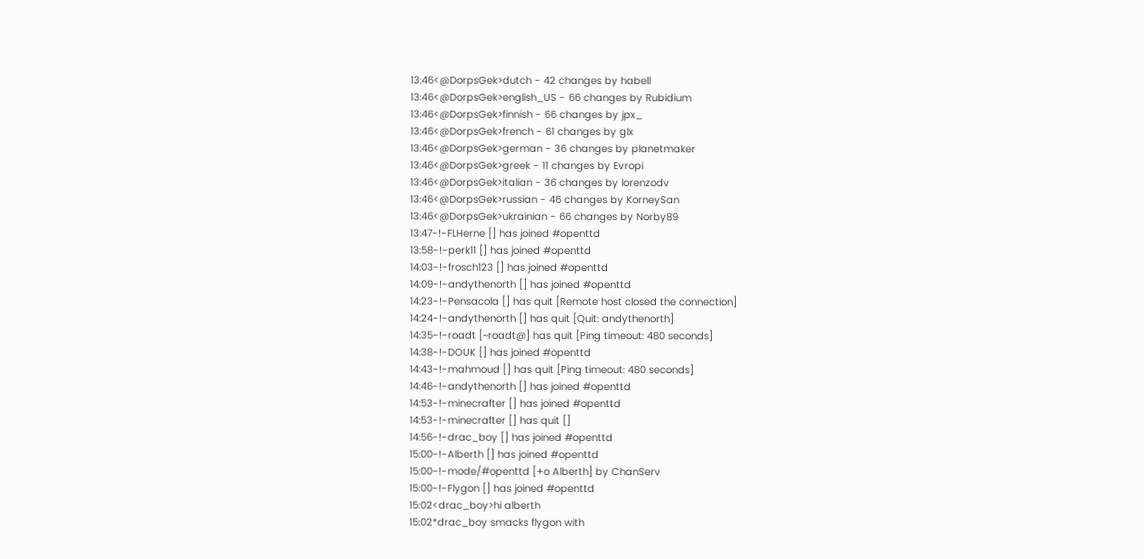13:46<@DorpsGek>dutch - 42 changes by habell
13:46<@DorpsGek>english_US - 66 changes by Rubidium
13:46<@DorpsGek>finnish - 66 changes by jpx_
13:46<@DorpsGek>french - 61 changes by glx
13:46<@DorpsGek>german - 36 changes by planetmaker
13:46<@DorpsGek>greek - 11 changes by Evropi
13:46<@DorpsGek>italian - 36 changes by lorenzodv
13:46<@DorpsGek>russian - 46 changes by KorneySan
13:46<@DorpsGek>ukrainian - 66 changes by Norby89
13:47-!-FLHerne [] has joined #openttd
13:58-!-perk11 [] has joined #openttd
14:03-!-frosch123 [] has joined #openttd
14:09-!-andythenorth [] has joined #openttd
14:23-!-Pensacola [] has quit [Remote host closed the connection]
14:24-!-andythenorth [] has quit [Quit: andythenorth]
14:35-!-roadt [~roadt@] has quit [Ping timeout: 480 seconds]
14:38-!-DOUK [] has joined #openttd
14:43-!-mahmoud [] has quit [Ping timeout: 480 seconds]
14:46-!-andythenorth [] has joined #openttd
14:53-!-minecrafter [] has joined #openttd
14:53-!-minecrafter [] has quit []
14:56-!-drac_boy [] has joined #openttd
15:00-!-Alberth [] has joined #openttd
15:00-!-mode/#openttd [+o Alberth] by ChanServ
15:00-!-Flygon [] has joined #openttd
15:02<drac_boy>hi alberth
15:02*drac_boy smacks flygon with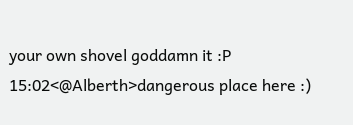your own shovel goddamn it :P
15:02<@Alberth>dangerous place here :)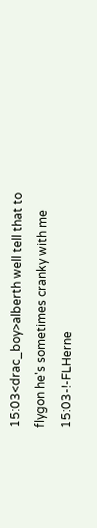15:03<drac_boy>alberth well tell that to flygon he's sometimes cranky with me
15:03-!-FLHerne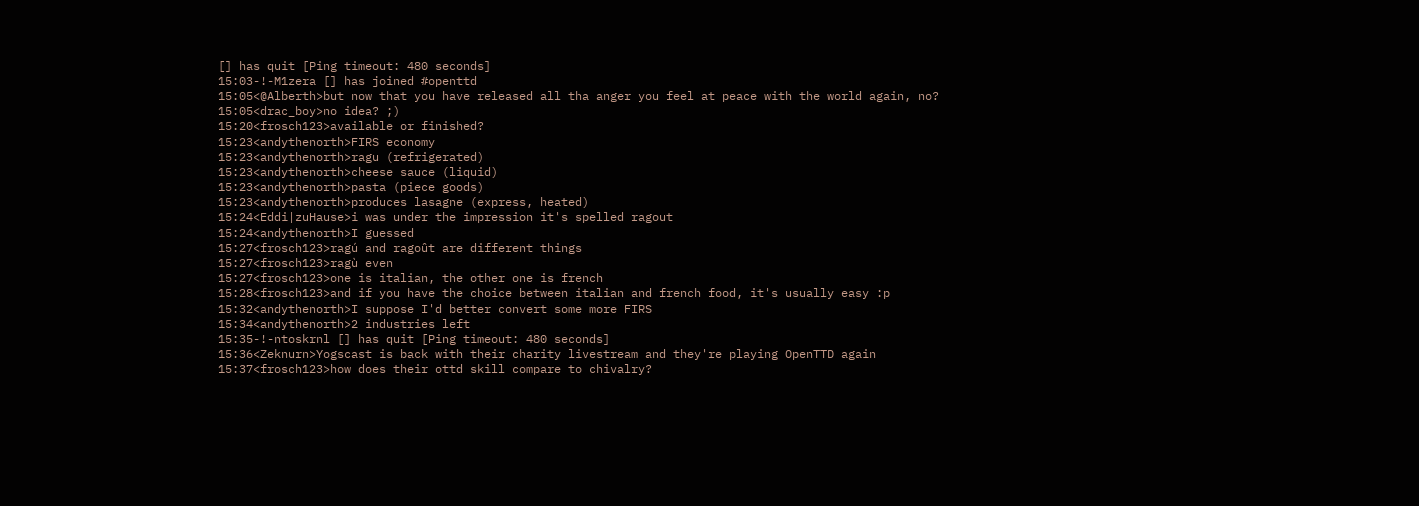[] has quit [Ping timeout: 480 seconds]
15:03-!-M1zera [] has joined #openttd
15:05<@Alberth>but now that you have released all tha anger you feel at peace with the world again, no?
15:05<drac_boy>no idea? ;)
15:20<frosch123>available or finished?
15:23<andythenorth>FIRS economy
15:23<andythenorth>ragu (refrigerated)
15:23<andythenorth>cheese sauce (liquid)
15:23<andythenorth>pasta (piece goods)
15:23<andythenorth>produces lasagne (express, heated)
15:24<Eddi|zuHause>i was under the impression it's spelled ragout
15:24<andythenorth>I guessed
15:27<frosch123>ragú and ragoût are different things
15:27<frosch123>ragù even
15:27<frosch123>one is italian, the other one is french
15:28<frosch123>and if you have the choice between italian and french food, it's usually easy :p
15:32<andythenorth>I suppose I'd better convert some more FIRS
15:34<andythenorth>2 industries left
15:35-!-ntoskrnl [] has quit [Ping timeout: 480 seconds]
15:36<Zeknurn>Yogscast is back with their charity livestream and they're playing OpenTTD again
15:37<frosch123>how does their ottd skill compare to chivalry?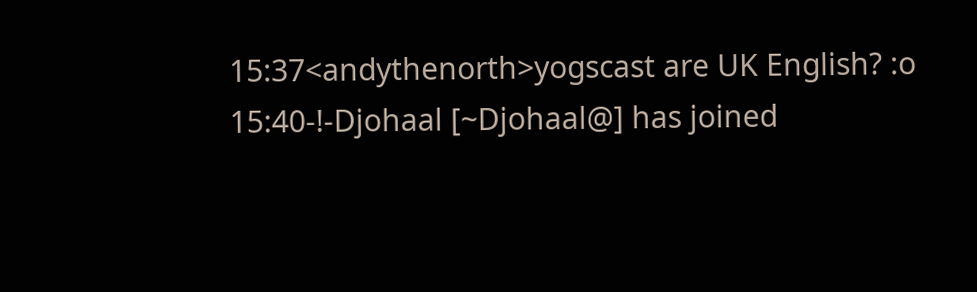15:37<andythenorth>yogscast are UK English? :o
15:40-!-Djohaal [~Djohaal@] has joined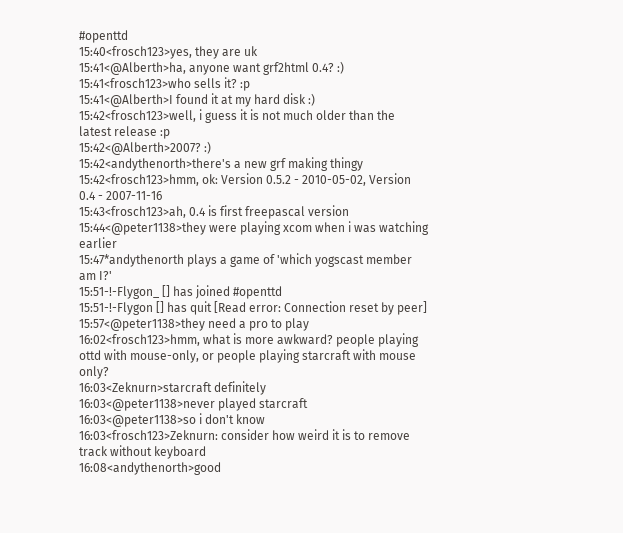#openttd
15:40<frosch123>yes, they are uk
15:41<@Alberth>ha, anyone want grf2html 0.4? :)
15:41<frosch123>who sells it? :p
15:41<@Alberth>I found it at my hard disk :)
15:42<frosch123>well, i guess it is not much older than the latest release :p
15:42<@Alberth>2007? :)
15:42<andythenorth>there's a new grf making thingy
15:42<frosch123>hmm, ok: Version 0.5.2 - 2010-05-02, Version 0.4 - 2007-11-16
15:43<frosch123>ah, 0.4 is first freepascal version
15:44<@peter1138>they were playing xcom when i was watching earlier
15:47*andythenorth plays a game of 'which yogscast member am I?'
15:51-!-Flygon_ [] has joined #openttd
15:51-!-Flygon [] has quit [Read error: Connection reset by peer]
15:57<@peter1138>they need a pro to play
16:02<frosch123>hmm, what is more awkward? people playing ottd with mouse-only, or people playing starcraft with mouse only?
16:03<Zeknurn>starcraft definitely
16:03<@peter1138>never played starcraft
16:03<@peter1138>so i don't know
16:03<frosch123>Zeknurn: consider how weird it is to remove track without keyboard
16:08<andythenorth>good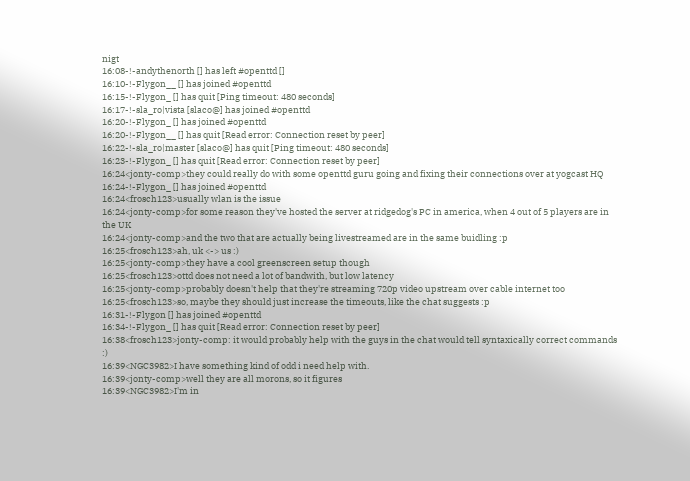nigt
16:08-!-andythenorth [] has left #openttd []
16:10-!-Flygon__ [] has joined #openttd
16:15-!-Flygon_ [] has quit [Ping timeout: 480 seconds]
16:17-!-sla_ro|vista [slaco@] has joined #openttd
16:20-!-Flygon_ [] has joined #openttd
16:20-!-Flygon__ [] has quit [Read error: Connection reset by peer]
16:22-!-sla_ro|master [slaco@] has quit [Ping timeout: 480 seconds]
16:23-!-Flygon_ [] has quit [Read error: Connection reset by peer]
16:24<jonty-comp>they could really do with some openttd guru going and fixing their connections over at yogcast HQ
16:24-!-Flygon_ [] has joined #openttd
16:24<frosch123>usually wlan is the issue
16:24<jonty-comp>for some reason they've hosted the server at ridgedog's PC in america, when 4 out of 5 players are in the UK
16:24<jonty-comp>and the two that are actually being livestreamed are in the same buidling :p
16:25<frosch123>ah, uk <-> us :)
16:25<jonty-comp>they have a cool greenscreen setup though
16:25<frosch123>ottd does not need a lot of bandwith, but low latency
16:25<jonty-comp>probably doesn't help that they're streaming 720p video upstream over cable internet too
16:25<frosch123>so, maybe they should just increase the timeouts, like the chat suggests :p
16:31-!-Flygon [] has joined #openttd
16:34-!-Flygon_ [] has quit [Read error: Connection reset by peer]
16:38<frosch123>jonty-comp: it would probably help with the guys in the chat would tell syntaxically correct commands :)
16:39<NGC3982>I have something kind of odd i need help with.
16:39<jonty-comp>well they are all morons, so it figures
16:39<NGC3982>I'm in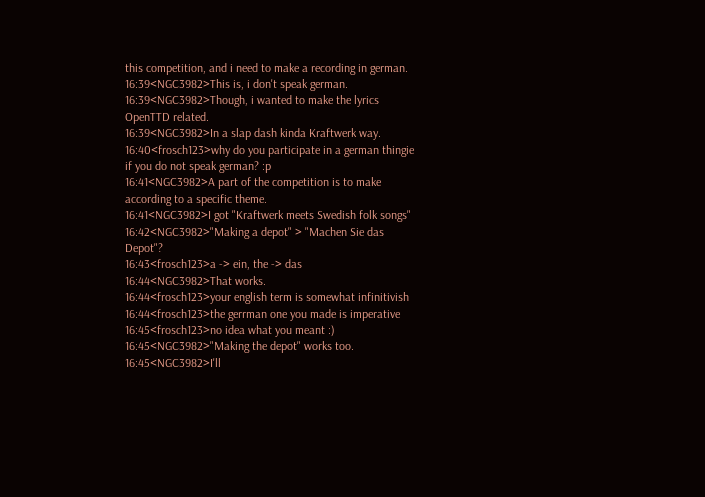this competition, and i need to make a recording in german.
16:39<NGC3982>This is, i don't speak german.
16:39<NGC3982>Though, i wanted to make the lyrics OpenTTD related.
16:39<NGC3982>In a slap dash kinda Kraftwerk way.
16:40<frosch123>why do you participate in a german thingie if you do not speak german? :p
16:41<NGC3982>A part of the competition is to make according to a specific theme.
16:41<NGC3982>I got "Kraftwerk meets Swedish folk songs"
16:42<NGC3982>"Making a depot" > "Machen Sie das Depot"?
16:43<frosch123>a -> ein, the -> das
16:44<NGC3982>That works.
16:44<frosch123>your english term is somewhat infinitivish
16:44<frosch123>the gerrman one you made is imperative
16:45<frosch123>no idea what you meant :)
16:45<NGC3982>"Making the depot" works too.
16:45<NGC3982>I'll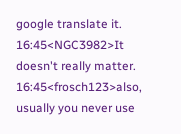google translate it.
16:45<NGC3982>It doesn't really matter.
16:45<frosch123>also, usually you never use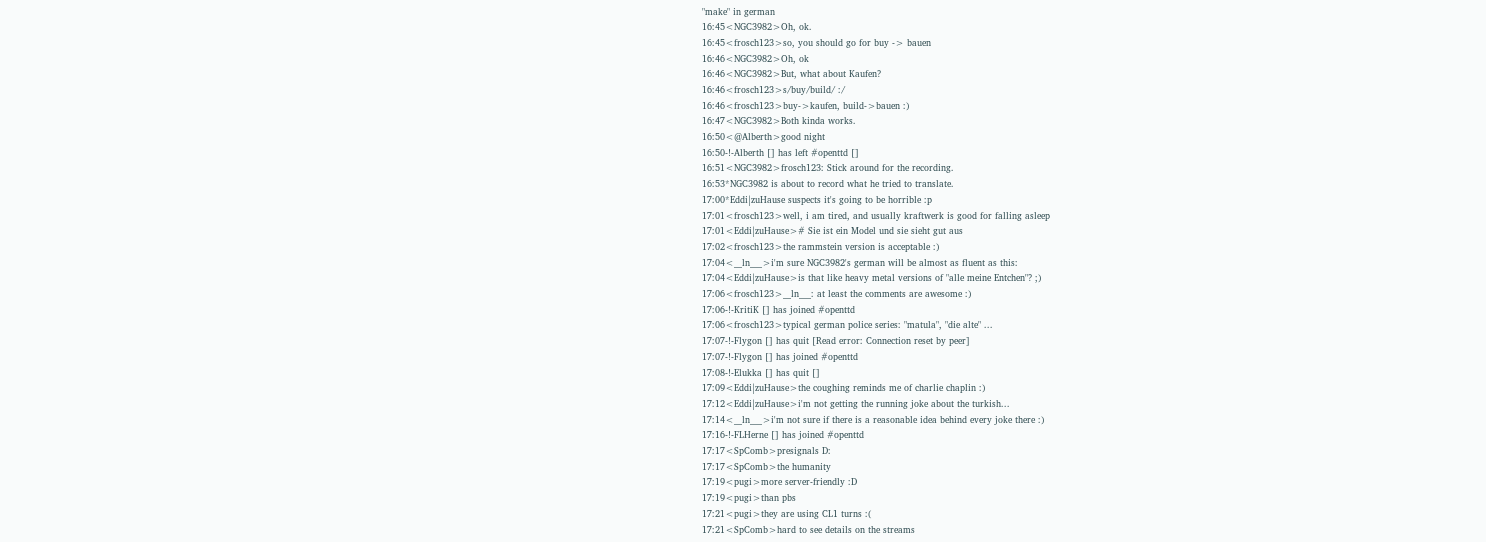"make" in german
16:45<NGC3982>Oh, ok.
16:45<frosch123>so, you should go for buy -> bauen
16:46<NGC3982>Oh, ok
16:46<NGC3982>But, what about Kaufen?
16:46<frosch123>s/buy/build/ :/
16:46<frosch123>buy->kaufen, build->bauen :)
16:47<NGC3982>Both kinda works.
16:50<@Alberth>good night
16:50-!-Alberth [] has left #openttd []
16:51<NGC3982>frosch123: Stick around for the recording.
16:53*NGC3982 is about to record what he tried to translate.
17:00*Eddi|zuHause suspects it's going to be horrible :p
17:01<frosch123>well, i am tired, and usually kraftwerk is good for falling asleep
17:01<Eddi|zuHause># Sie ist ein Model und sie sieht gut aus
17:02<frosch123>the rammstein version is acceptable :)
17:04<__ln___>i'm sure NGC3982's german will be almost as fluent as this:
17:04<Eddi|zuHause>is that like heavy metal versions of "alle meine Entchen"? ;)
17:06<frosch123>__ln___: at least the comments are awesome :)
17:06-!-KritiK [] has joined #openttd
17:06<frosch123>typical german police series: "matula", "die alte" ...
17:07-!-Flygon [] has quit [Read error: Connection reset by peer]
17:07-!-Flygon [] has joined #openttd
17:08-!-Elukka [] has quit []
17:09<Eddi|zuHause>the coughing reminds me of charlie chaplin :)
17:12<Eddi|zuHause>i'm not getting the running joke about the turkish...
17:14<__ln___>i'm not sure if there is a reasonable idea behind every joke there :)
17:16-!-FLHerne [] has joined #openttd
17:17<SpComb>presignals D:
17:17<SpComb>the humanity
17:19<pugi>more server-friendly :D
17:19<pugi>than pbs
17:21<pugi>they are using CL1 turns :(
17:21<SpComb>hard to see details on the streams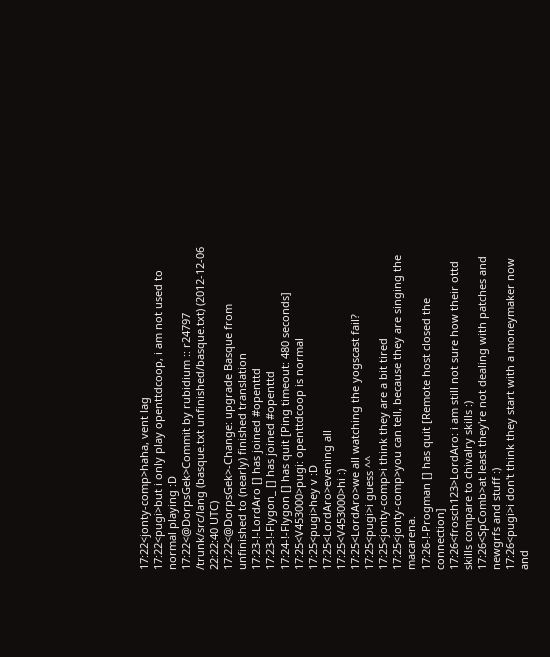17:22<jonty-comp>haha, vent lag
17:22<pugi>but i only play openttdcoop, i am not used to normal playing :D
17:22<@DorpsGek>Commit by rubidium :: r24797 /trunk/src/lang (basque.txt unfinished/basque.txt) (2012-12-06 22:22:40 UTC)
17:22<@DorpsGek>-Change: upgrade Basque from unfinished to (nearly) finished translation
17:23-!-LordAro [] has joined #openttd
17:23-!-Flygon_ [] has joined #openttd
17:24-!-Flygon [] has quit [Ping timeout: 480 seconds]
17:25<V453000>pugi: openttdcoop is normal
17:25<pugi>hey v :D
17:25<LordAro>evening all
17:25<V453000>hi :)
17:25<LordAro>we all watching the yogscast fail?
17:25<pugi>i guess ^^
17:25<jonty-comp>i think they are a bit tired
17:25<jonty-comp>you can tell, because they are singing the macarena.
17:26-!-Progman [] has quit [Remote host closed the connection]
17:26<frosch123>LordAro: i am still not sure how their ottd skills compare to chivalry skills :)
17:26<SpComb>at least they're not dealing with patches and newgrfs and stuff :)
17:26<pugi>i don't think they start with a moneymaker now and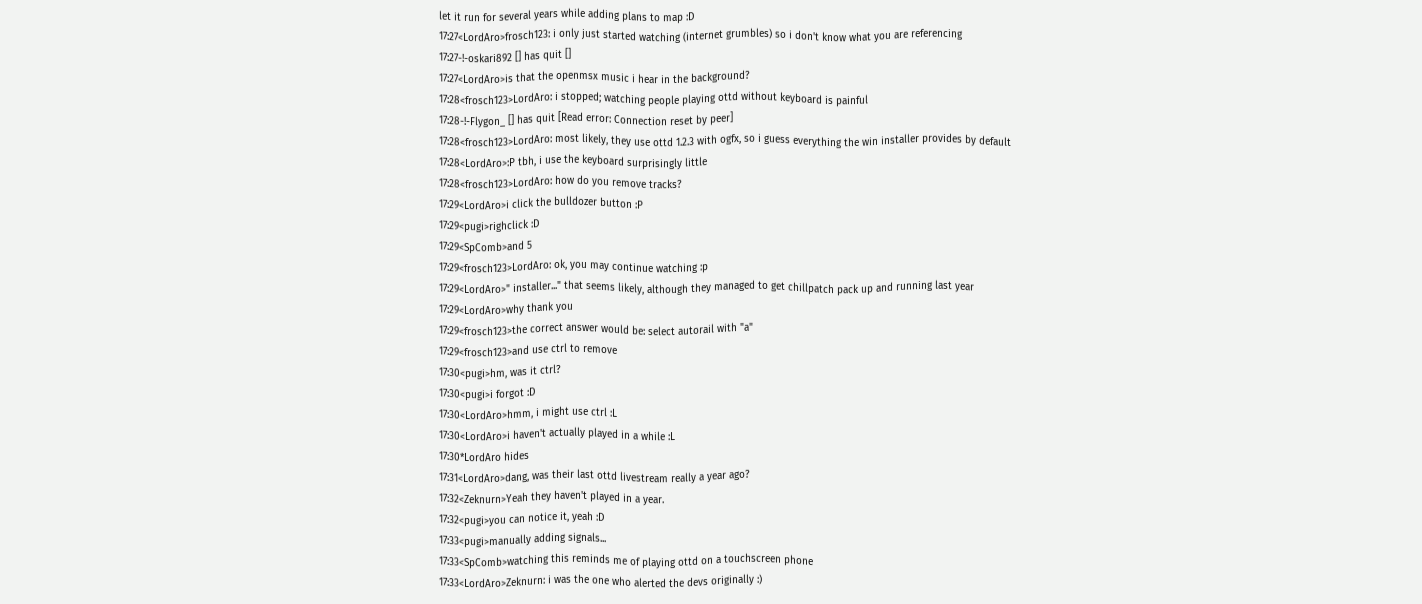let it run for several years while adding plans to map :D
17:27<LordAro>frosch123: i only just started watching (internet grumbles) so i don't know what you are referencing
17:27-!-oskari892 [] has quit []
17:27<LordAro>is that the openmsx music i hear in the background?
17:28<frosch123>LordAro: i stopped; watching people playing ottd without keyboard is painful
17:28-!-Flygon_ [] has quit [Read error: Connection reset by peer]
17:28<frosch123>LordAro: most likely, they use ottd 1.2.3 with ogfx, so i guess everything the win installer provides by default
17:28<LordAro>:P tbh, i use the keyboard surprisingly little
17:28<frosch123>LordAro: how do you remove tracks?
17:29<LordAro>i click the bulldozer button :P
17:29<pugi>righclick :D
17:29<SpComb>and 5
17:29<frosch123>LordAro: ok, you may continue watching :p
17:29<LordAro>" installer..." that seems likely, although they managed to get chillpatch pack up and running last year
17:29<LordAro>why thank you
17:29<frosch123>the correct answer would be: select autorail with "a"
17:29<frosch123>and use ctrl to remove
17:30<pugi>hm, was it ctrl?
17:30<pugi>i forgot :D
17:30<LordAro>hmm, i might use ctrl :L
17:30<LordAro>i haven't actually played in a while :L
17:30*LordAro hides
17:31<LordAro>dang, was their last ottd livestream really a year ago?
17:32<Zeknurn>Yeah they haven't played in a year.
17:32<pugi>you can notice it, yeah :D
17:33<pugi>manually adding signals...
17:33<SpComb>watching this reminds me of playing ottd on a touchscreen phone
17:33<LordAro>Zeknurn: i was the one who alerted the devs originally :)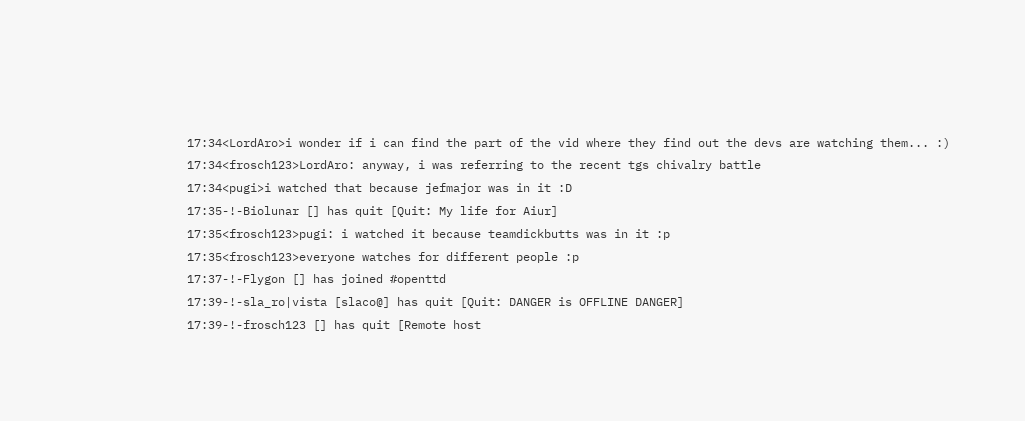17:34<LordAro>i wonder if i can find the part of the vid where they find out the devs are watching them... :)
17:34<frosch123>LordAro: anyway, i was referring to the recent tgs chivalry battle
17:34<pugi>i watched that because jefmajor was in it :D
17:35-!-Biolunar [] has quit [Quit: My life for Aiur]
17:35<frosch123>pugi: i watched it because teamdickbutts was in it :p
17:35<frosch123>everyone watches for different people :p
17:37-!-Flygon [] has joined #openttd
17:39-!-sla_ro|vista [slaco@] has quit [Quit: DANGER is OFFLINE DANGER]
17:39-!-frosch123 [] has quit [Remote host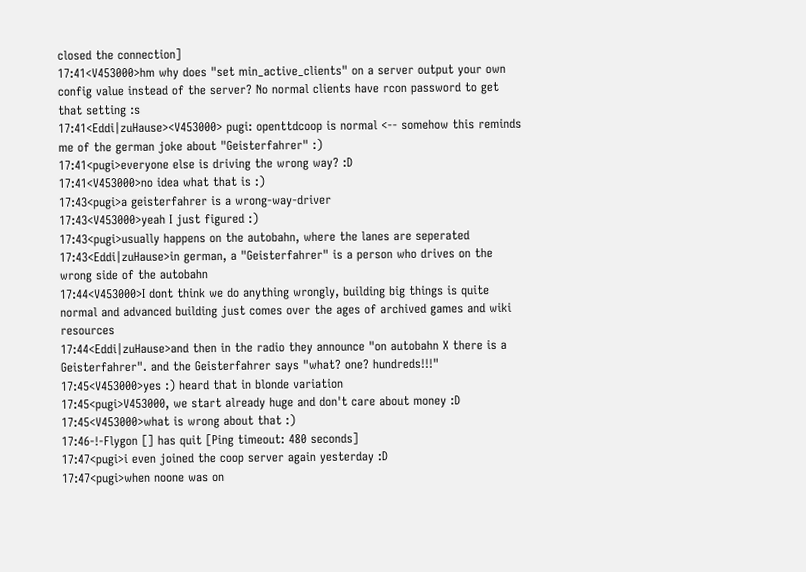closed the connection]
17:41<V453000>hm why does "set min_active_clients" on a server output your own config value instead of the server? No normal clients have rcon password to get that setting :s
17:41<Eddi|zuHause><V453000> pugi: openttdcoop is normal <-- somehow this reminds me of the german joke about "Geisterfahrer" :)
17:41<pugi>everyone else is driving the wrong way? :D
17:41<V453000>no idea what that is :)
17:43<pugi>a geisterfahrer is a wrong-way-driver
17:43<V453000>yeah I just figured :)
17:43<pugi>usually happens on the autobahn, where the lanes are seperated
17:43<Eddi|zuHause>in german, a "Geisterfahrer" is a person who drives on the wrong side of the autobahn
17:44<V453000>I dont think we do anything wrongly, building big things is quite normal and advanced building just comes over the ages of archived games and wiki resources
17:44<Eddi|zuHause>and then in the radio they announce "on autobahn X there is a Geisterfahrer". and the Geisterfahrer says "what? one? hundreds!!!"
17:45<V453000>yes :) heard that in blonde variation
17:45<pugi>V453000, we start already huge and don't care about money :D
17:45<V453000>what is wrong about that :)
17:46-!-Flygon [] has quit [Ping timeout: 480 seconds]
17:47<pugi>i even joined the coop server again yesterday :D
17:47<pugi>when noone was on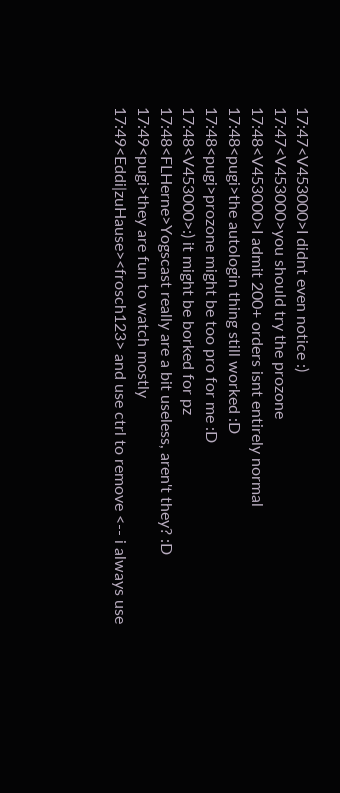17:47<V453000>I didnt even notice :)
17:47<V453000>you should try the prozone
17:48<V453000>I admit 200+ orders isnt entirely normal
17:48<pugi>the autologin thing still worked :D
17:48<pugi>prozone might be too pro for me :D
17:48<V453000>:) it might be borked for pz
17:48<FLHerne>Yogscast really are a bit useless, aren't they? :D
17:49<pugi>they are fun to watch mostly
17:49<Eddi|zuHause><frosch123> and use ctrl to remove <-- i always use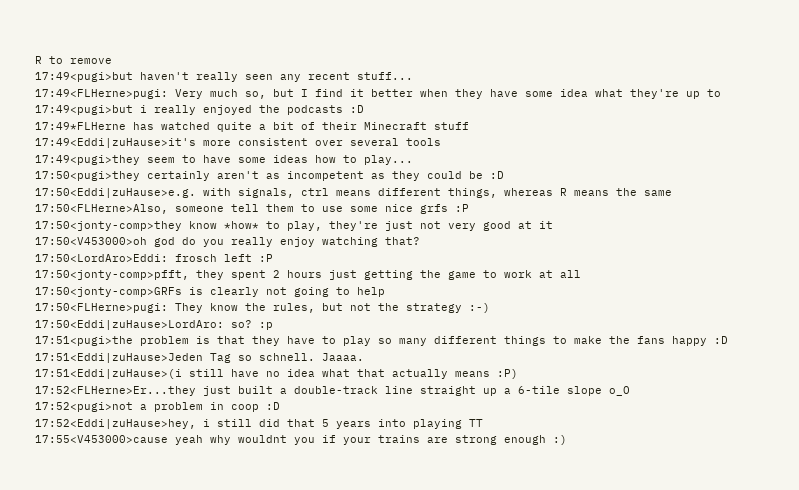R to remove
17:49<pugi>but haven't really seen any recent stuff...
17:49<FLHerne>pugi: Very much so, but I find it better when they have some idea what they're up to
17:49<pugi>but i really enjoyed the podcasts :D
17:49*FLHerne has watched quite a bit of their Minecraft stuff
17:49<Eddi|zuHause>it's more consistent over several tools
17:49<pugi>they seem to have some ideas how to play...
17:50<pugi>they certainly aren't as incompetent as they could be :D
17:50<Eddi|zuHause>e.g. with signals, ctrl means different things, whereas R means the same
17:50<FLHerne>Also, someone tell them to use some nice grfs :P
17:50<jonty-comp>they know *how* to play, they're just not very good at it
17:50<V453000>oh god do you really enjoy watching that?
17:50<LordAro>Eddi: frosch left :P
17:50<jonty-comp>pfft, they spent 2 hours just getting the game to work at all
17:50<jonty-comp>GRFs is clearly not going to help
17:50<FLHerne>pugi: They know the rules, but not the strategy :-)
17:50<Eddi|zuHause>LordAro: so? :p
17:51<pugi>the problem is that they have to play so many different things to make the fans happy :D
17:51<Eddi|zuHause>Jeden Tag so schnell. Jaaaa.
17:51<Eddi|zuHause>(i still have no idea what that actually means :P)
17:52<FLHerne>Er...they just built a double-track line straight up a 6-tile slope o_O
17:52<pugi>not a problem in coop :D
17:52<Eddi|zuHause>hey, i still did that 5 years into playing TT
17:55<V453000>cause yeah why wouldnt you if your trains are strong enough :)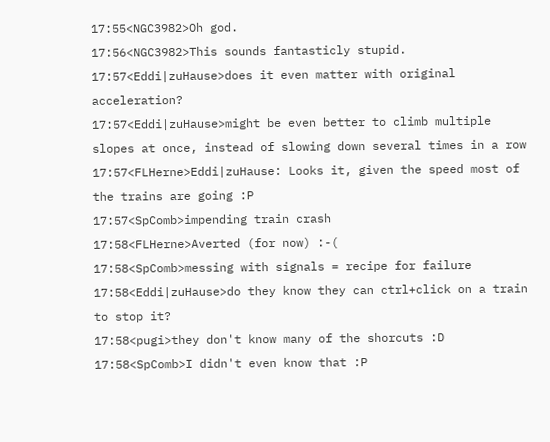17:55<NGC3982>Oh god.
17:56<NGC3982>This sounds fantasticly stupid.
17:57<Eddi|zuHause>does it even matter with original acceleration?
17:57<Eddi|zuHause>might be even better to climb multiple slopes at once, instead of slowing down several times in a row
17:57<FLHerne>Eddi|zuHause: Looks it, given the speed most of the trains are going :P
17:57<SpComb>impending train crash
17:58<FLHerne>Averted (for now) :-(
17:58<SpComb>messing with signals = recipe for failure
17:58<Eddi|zuHause>do they know they can ctrl+click on a train to stop it?
17:58<pugi>they don't know many of the shorcuts :D
17:58<SpComb>I didn't even know that :P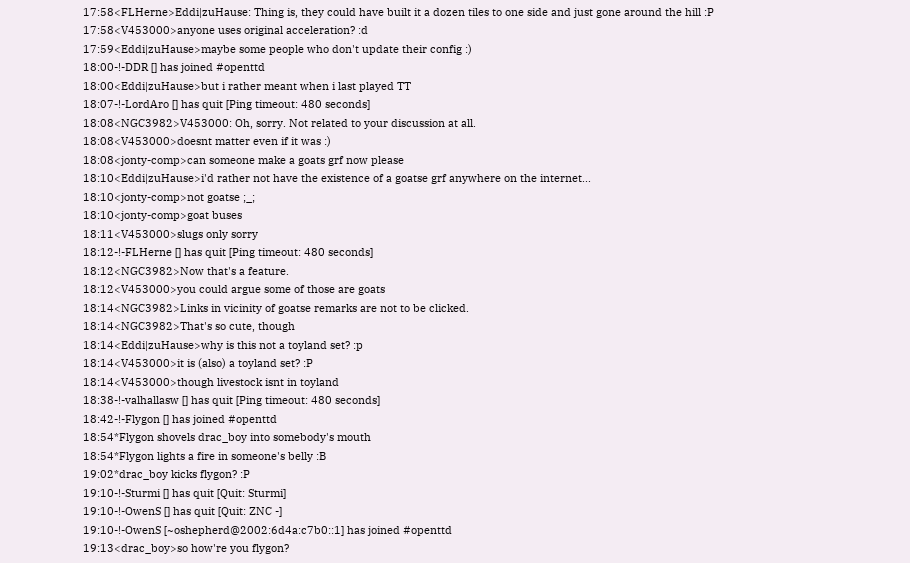17:58<FLHerne>Eddi|zuHause: Thing is, they could have built it a dozen tiles to one side and just gone around the hill :P
17:58<V453000>anyone uses original acceleration? :d
17:59<Eddi|zuHause>maybe some people who don't update their config :)
18:00-!-DDR [] has joined #openttd
18:00<Eddi|zuHause>but i rather meant when i last played TT
18:07-!-LordAro [] has quit [Ping timeout: 480 seconds]
18:08<NGC3982>V453000: Oh, sorry. Not related to your discussion at all.
18:08<V453000>doesnt matter even if it was :)
18:08<jonty-comp>can someone make a goats grf now please
18:10<Eddi|zuHause>i'd rather not have the existence of a goatse grf anywhere on the internet...
18:10<jonty-comp>not goatse ;_;
18:10<jonty-comp>goat buses
18:11<V453000>slugs only sorry
18:12-!-FLHerne [] has quit [Ping timeout: 480 seconds]
18:12<NGC3982>Now that's a feature.
18:12<V453000>you could argue some of those are goats
18:14<NGC3982>Links in vicinity of goatse remarks are not to be clicked.
18:14<NGC3982>That's so cute, though
18:14<Eddi|zuHause>why is this not a toyland set? :p
18:14<V453000>it is (also) a toyland set? :P
18:14<V453000>though livestock isnt in toyland
18:38-!-valhallasw [] has quit [Ping timeout: 480 seconds]
18:42-!-Flygon [] has joined #openttd
18:54*Flygon shovels drac_boy into somebody's mouth
18:54*Flygon lights a fire in someone's belly :B
19:02*drac_boy kicks flygon? :P
19:10-!-Sturmi [] has quit [Quit: Sturmi]
19:10-!-OwenS [] has quit [Quit: ZNC -]
19:10-!-OwenS [~oshepherd@2002:6d4a:c7b0::1] has joined #openttd
19:13<drac_boy>so how're you flygon?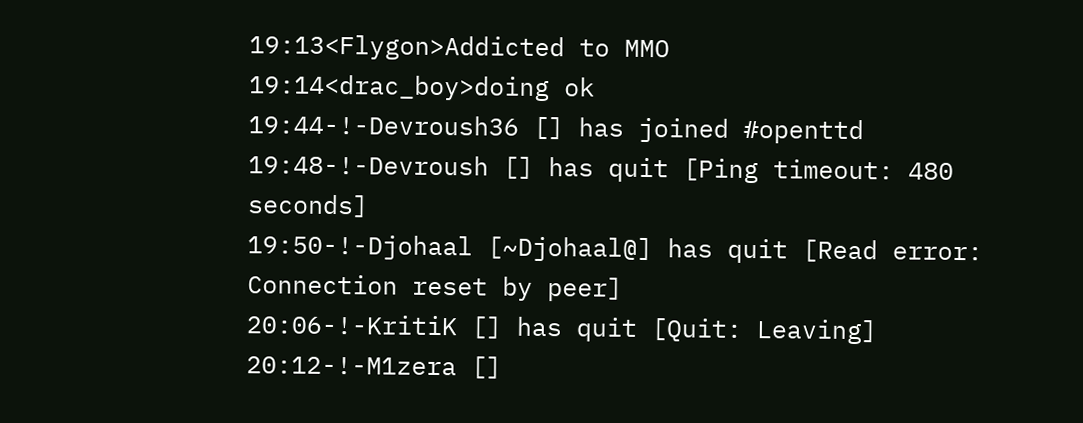19:13<Flygon>Addicted to MMO
19:14<drac_boy>doing ok
19:44-!-Devroush36 [] has joined #openttd
19:48-!-Devroush [] has quit [Ping timeout: 480 seconds]
19:50-!-Djohaal [~Djohaal@] has quit [Read error: Connection reset by peer]
20:06-!-KritiK [] has quit [Quit: Leaving]
20:12-!-M1zera []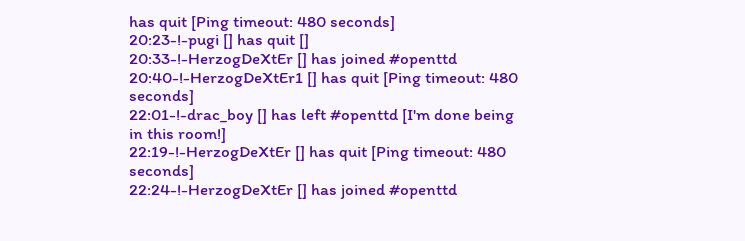has quit [Ping timeout: 480 seconds]
20:23-!-pugi [] has quit []
20:33-!-HerzogDeXtEr [] has joined #openttd
20:40-!-HerzogDeXtEr1 [] has quit [Ping timeout: 480 seconds]
22:01-!-drac_boy [] has left #openttd [I'm done being in this room!]
22:19-!-HerzogDeXtEr [] has quit [Ping timeout: 480 seconds]
22:24-!-HerzogDeXtEr [] has joined #openttd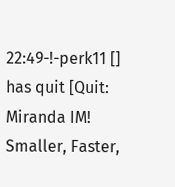22:49-!-perk11 [] has quit [Quit: Miranda IM! Smaller, Faster,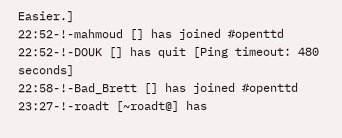Easier.]
22:52-!-mahmoud [] has joined #openttd
22:52-!-DOUK [] has quit [Ping timeout: 480 seconds]
22:58-!-Bad_Brett [] has joined #openttd
23:27-!-roadt [~roadt@] has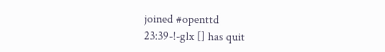joined #openttd
23:39-!-glx [] has quit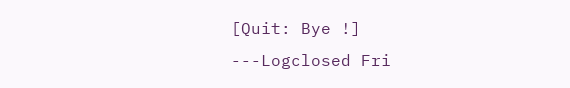[Quit: Bye !]
---Logclosed Fri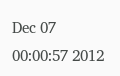Dec 07 00:00:57 2012